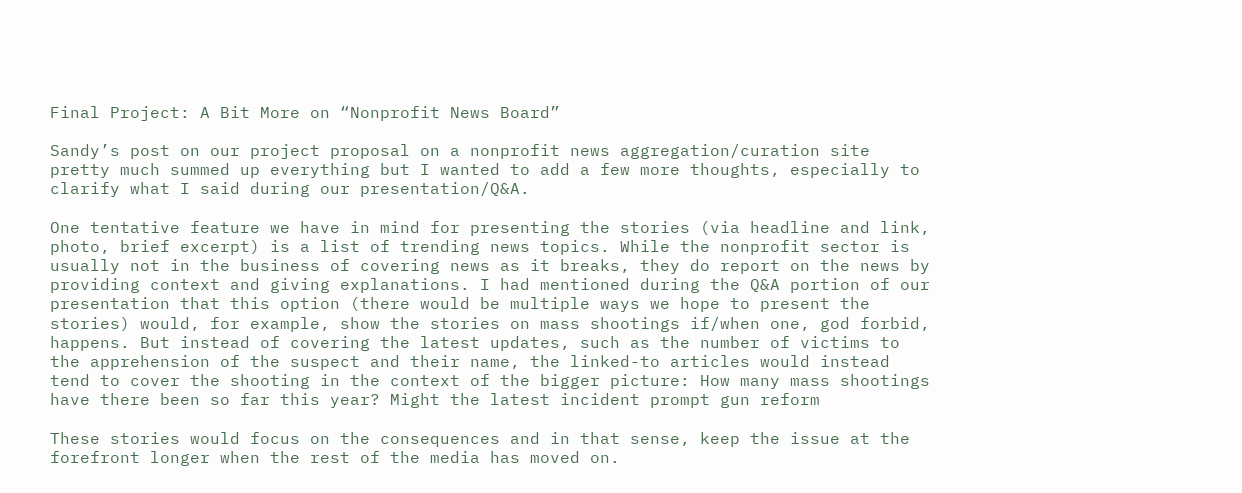Final Project: A Bit More on “Nonprofit News Board”

Sandy’s post on our project proposal on a nonprofit news aggregation/curation site pretty much summed up everything but I wanted to add a few more thoughts, especially to clarify what I said during our presentation/Q&A.

One tentative feature we have in mind for presenting the stories (via headline and link, photo, brief excerpt) is a list of trending news topics. While the nonprofit sector is usually not in the business of covering news as it breaks, they do report on the news by providing context and giving explanations. I had mentioned during the Q&A portion of our presentation that this option (there would be multiple ways we hope to present the stories) would, for example, show the stories on mass shootings if/when one, god forbid, happens. But instead of covering the latest updates, such as the number of victims to the apprehension of the suspect and their name, the linked-to articles would instead tend to cover the shooting in the context of the bigger picture: How many mass shootings have there been so far this year? Might the latest incident prompt gun reform

These stories would focus on the consequences and in that sense, keep the issue at the forefront longer when the rest of the media has moved on.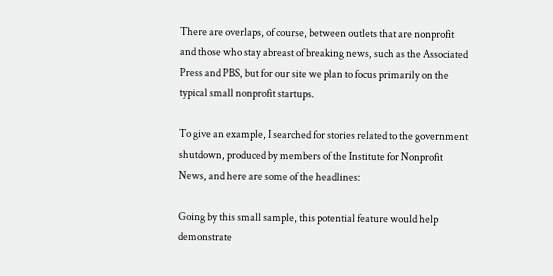There are overlaps, of course, between outlets that are nonprofit and those who stay abreast of breaking news, such as the Associated Press and PBS, but for our site we plan to focus primarily on the typical small nonprofit startups.

To give an example, I searched for stories related to the government shutdown, produced by members of the Institute for Nonprofit News, and here are some of the headlines:

Going by this small sample, this potential feature would help demonstrate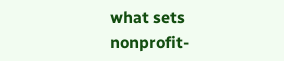what sets nonprofit-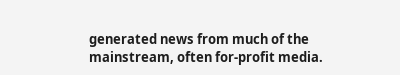generated news from much of the mainstream, often for-profit media.